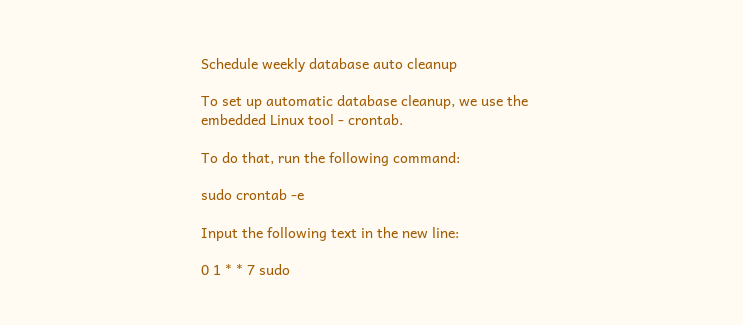Schedule weekly database auto cleanup

To set up automatic database cleanup, we use the embedded Linux tool - crontab.

To do that, run the following command:

sudo crontab -e

Input the following text in the new line:

0 1 * * 7 sudo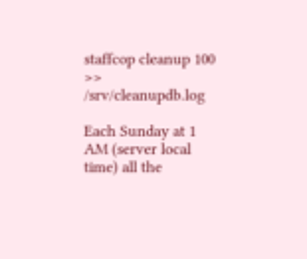staffcop cleanup 100 >> /srv/cleanupdb.log

Each Sunday at 1 AM (server local time) all the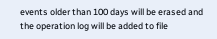events older than 100 days will be erased and the operation log will be added to file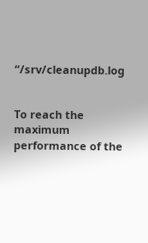“/srv/cleanupdb.log


To reach the maximum performance of the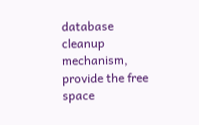database cleanup mechanism, provide the free space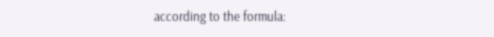according to the formula: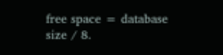free space = database size / 8.